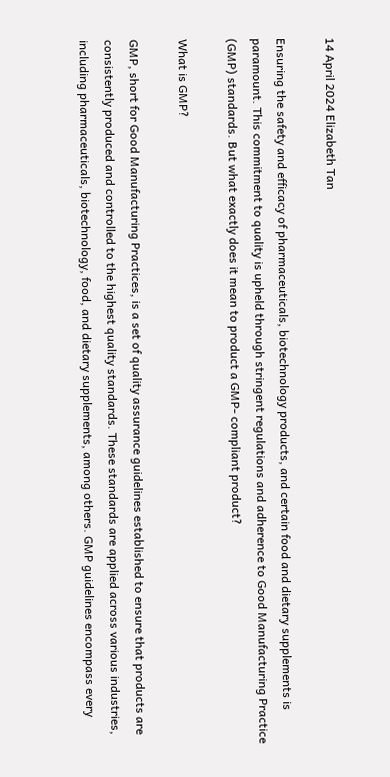14 April 2024 Elizabeth Tan

Ensuring the safety and efficacy of pharmaceuticals, biotechnology products, and certain food and dietary supplements is paramount. This commitment to quality is upheld through stringent regulations and adherence to Good Manufacturing Practice (GMP) standards. But what exactly does it mean to product a GMP- compliant product?

What is GMP?

GMP, short for Good Manufacturing Practices, is a set of quality assurance guidelines established to ensure that products are consistently produced and controlled to the highest quality standards. These standards are applied across various industries, including pharmaceuticals, biotechnology, food, and dietary supplements, among others. GMP guidelines encompass every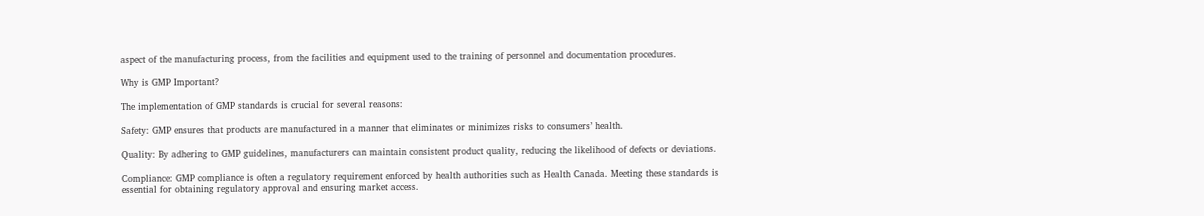aspect of the manufacturing process, from the facilities and equipment used to the training of personnel and documentation procedures.

Why is GMP Important?

The implementation of GMP standards is crucial for several reasons:

Safety: GMP ensures that products are manufactured in a manner that eliminates or minimizes risks to consumers’ health.

Quality: By adhering to GMP guidelines, manufacturers can maintain consistent product quality, reducing the likelihood of defects or deviations.

Compliance: GMP compliance is often a regulatory requirement enforced by health authorities such as Health Canada. Meeting these standards is essential for obtaining regulatory approval and ensuring market access.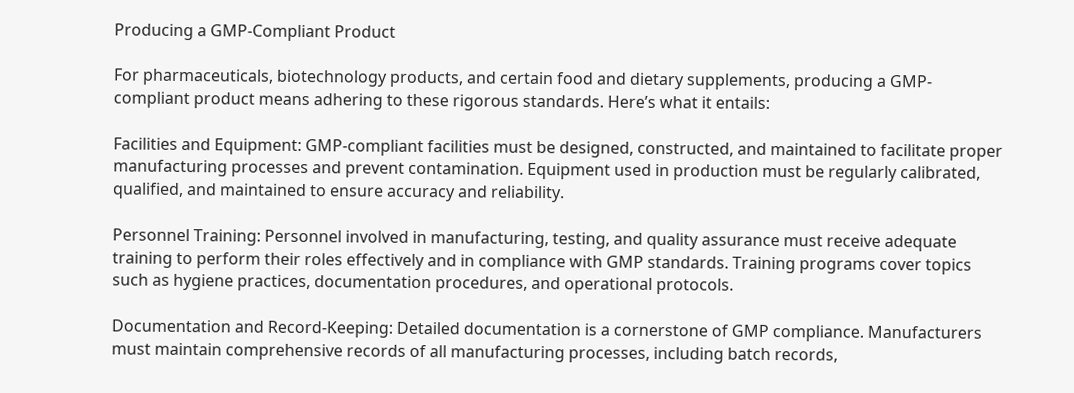Producing a GMP-Compliant Product

For pharmaceuticals, biotechnology products, and certain food and dietary supplements, producing a GMP-compliant product means adhering to these rigorous standards. Here’s what it entails:

Facilities and Equipment: GMP-compliant facilities must be designed, constructed, and maintained to facilitate proper manufacturing processes and prevent contamination. Equipment used in production must be regularly calibrated, qualified, and maintained to ensure accuracy and reliability.

Personnel Training: Personnel involved in manufacturing, testing, and quality assurance must receive adequate training to perform their roles effectively and in compliance with GMP standards. Training programs cover topics such as hygiene practices, documentation procedures, and operational protocols.

Documentation and Record-Keeping: Detailed documentation is a cornerstone of GMP compliance. Manufacturers must maintain comprehensive records of all manufacturing processes, including batch records,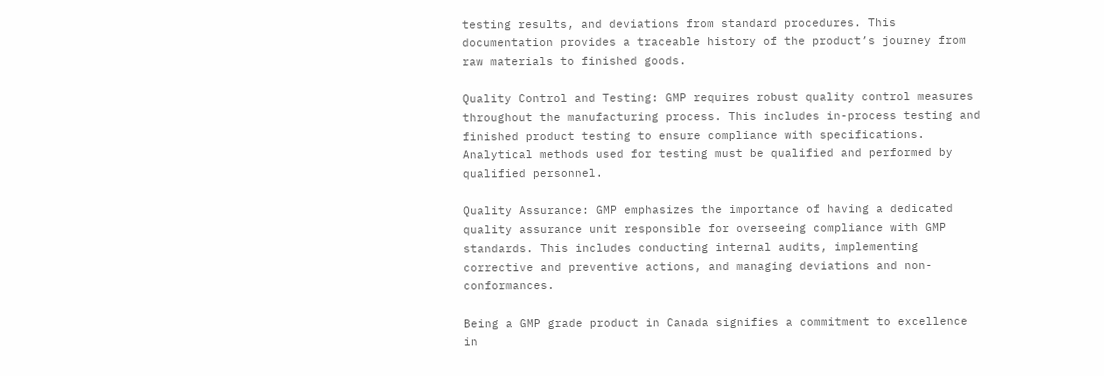testing results, and deviations from standard procedures. This documentation provides a traceable history of the product’s journey from raw materials to finished goods.

Quality Control and Testing: GMP requires robust quality control measures throughout the manufacturing process. This includes in-process testing and finished product testing to ensure compliance with specifications. Analytical methods used for testing must be qualified and performed by qualified personnel.

Quality Assurance: GMP emphasizes the importance of having a dedicated quality assurance unit responsible for overseeing compliance with GMP standards. This includes conducting internal audits, implementing corrective and preventive actions, and managing deviations and non-conformances.

Being a GMP grade product in Canada signifies a commitment to excellence in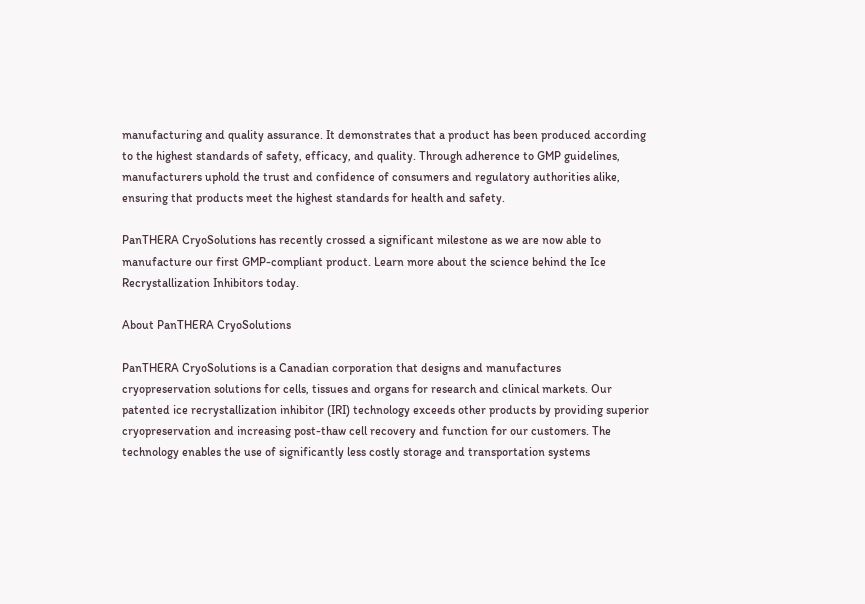manufacturing and quality assurance. It demonstrates that a product has been produced according to the highest standards of safety, efficacy, and quality. Through adherence to GMP guidelines, manufacturers uphold the trust and confidence of consumers and regulatory authorities alike, ensuring that products meet the highest standards for health and safety.

PanTHERA CryoSolutions has recently crossed a significant milestone as we are now able to manufacture our first GMP-compliant product. Learn more about the science behind the Ice Recrystallization Inhibitors today.

About PanTHERA CryoSolutions

PanTHERA CryoSolutions is a Canadian corporation that designs and manufactures cryopreservation solutions for cells, tissues and organs for research and clinical markets. Our patented ice recrystallization inhibitor (IRI) technology exceeds other products by providing superior cryopreservation and increasing post-thaw cell recovery and function for our customers. The technology enables the use of significantly less costly storage and transportation systems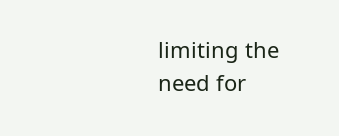limiting the need for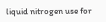liquid nitrogen use for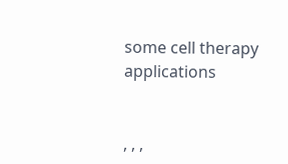some cell therapy applications


, , ,